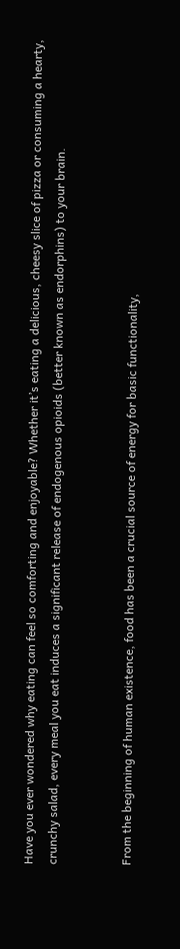Have you ever wondered why eating can feel so comforting and enjoyable? Whether it’s eating a delicious, cheesy slice of pizza or consuming a hearty, crunchy salad, every meal you eat induces a significant release of endogenous opioids (better known as endorphins) to your brain.


From the beginning of human existence, food has been a crucial source of energy for basic functionality,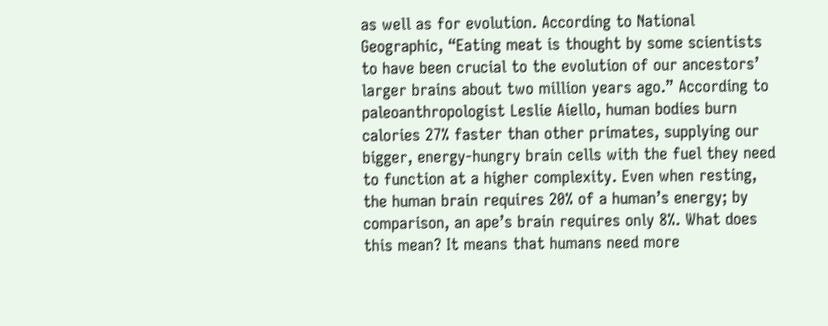as well as for evolution. According to National Geographic, “Eating meat is thought by some scientists to have been crucial to the evolution of our ancestors’ larger brains about two million years ago.” According to paleoanthropologist Leslie Aiello, human bodies burn calories 27% faster than other primates, supplying our bigger, energy-hungry brain cells with the fuel they need to function at a higher complexity. Even when resting, the human brain requires 20% of a human’s energy; by comparison, an ape’s brain requires only 8%. What does this mean? It means that humans need more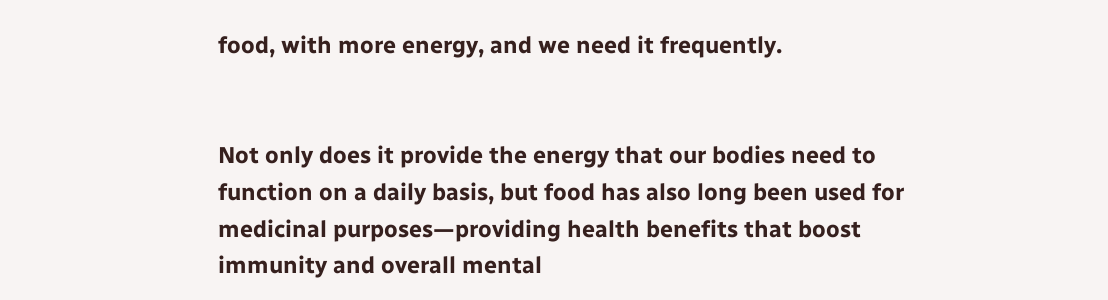food, with more energy, and we need it frequently.


Not only does it provide the energy that our bodies need to function on a daily basis, but food has also long been used for medicinal purposes—providing health benefits that boost immunity and overall mental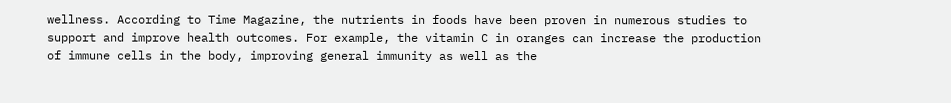wellness. According to Time Magazine, the nutrients in foods have been proven in numerous studies to support and improve health outcomes. For example, the vitamin C in oranges can increase the production of immune cells in the body, improving general immunity as well as the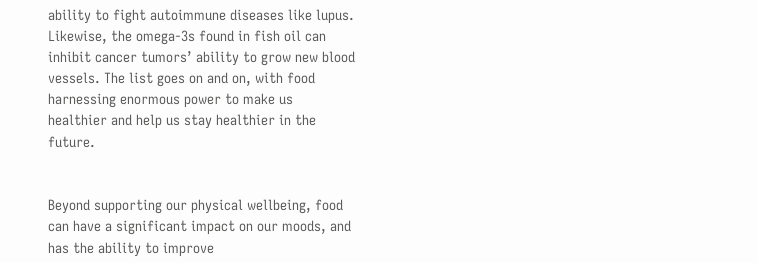ability to fight autoimmune diseases like lupus. Likewise, the omega-3s found in fish oil can inhibit cancer tumors’ ability to grow new blood vessels. The list goes on and on, with food harnessing enormous power to make us healthier and help us stay healthier in the future.


Beyond supporting our physical wellbeing, food can have a significant impact on our moods, and has the ability to improve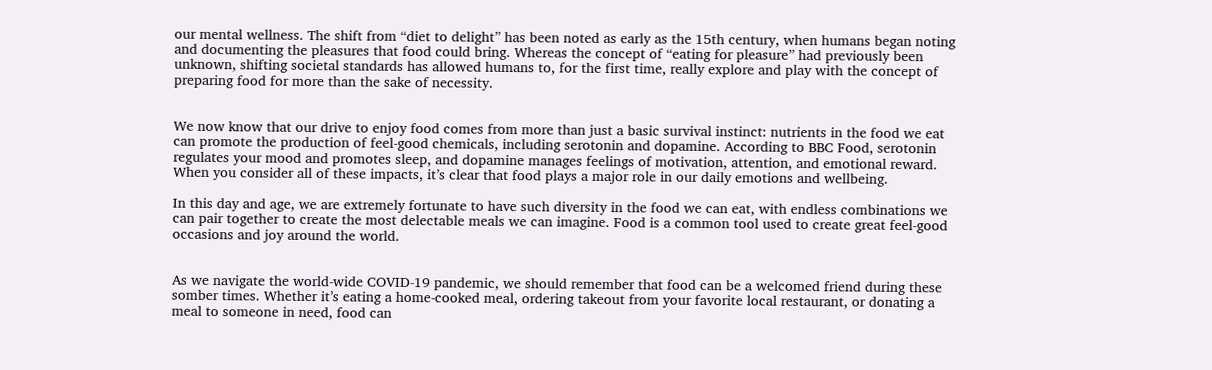our mental wellness. The shift from “diet to delight” has been noted as early as the 15th century, when humans began noting and documenting the pleasures that food could bring. Whereas the concept of “eating for pleasure” had previously been unknown, shifting societal standards has allowed humans to, for the first time, really explore and play with the concept of preparing food for more than the sake of necessity.


We now know that our drive to enjoy food comes from more than just a basic survival instinct: nutrients in the food we eat can promote the production of feel-good chemicals, including serotonin and dopamine. According to BBC Food, serotonin regulates your mood and promotes sleep, and dopamine manages feelings of motivation, attention, and emotional reward. When you consider all of these impacts, it’s clear that food plays a major role in our daily emotions and wellbeing.

In this day and age, we are extremely fortunate to have such diversity in the food we can eat, with endless combinations we can pair together to create the most delectable meals we can imagine. Food is a common tool used to create great feel-good occasions and joy around the world.


As we navigate the world-wide COVID-19 pandemic, we should remember that food can be a welcomed friend during these somber times. Whether it’s eating a home-cooked meal, ordering takeout from your favorite local restaurant, or donating a meal to someone in need, food can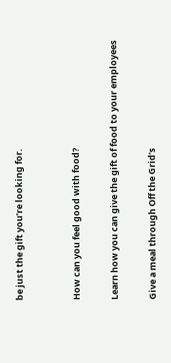be just the gift you’re looking for.


How can you feel good with food?

Learn how you can give the gift of food to your employees

Give a meal through Off the Grid’s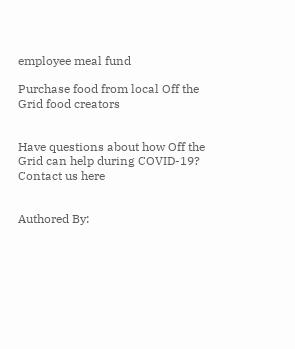employee meal fund

Purchase food from local Off the Grid food creators


Have questions about how Off the Grid can help during COVID-19? Contact us here


Authored By: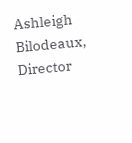Ashleigh Bilodeaux, Director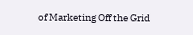of Marketing Off the Grid